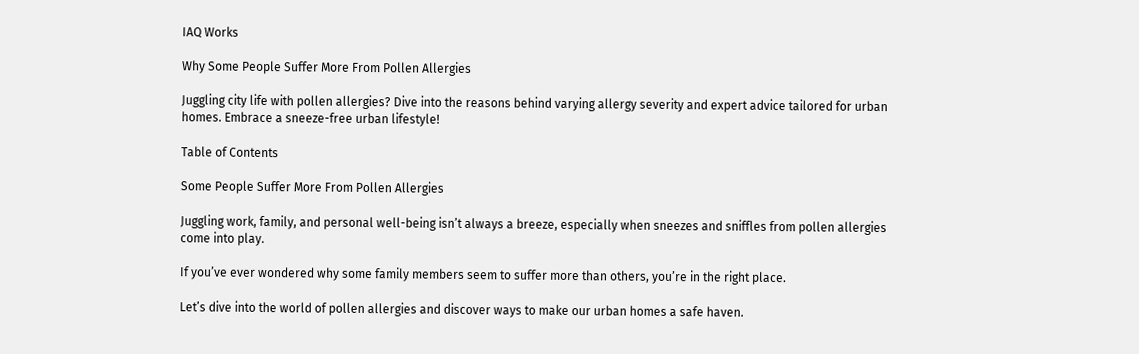IAQ Works

Why Some People Suffer More From Pollen Allergies

Juggling city life with pollen allergies? Dive into the reasons behind varying allergy severity and expert advice tailored for urban homes. Embrace a sneeze-free urban lifestyle!

Table of Contents

Some People Suffer More From Pollen Allergies

Juggling work, family, and personal well-being isn’t always a breeze, especially when sneezes and sniffles from pollen allergies come into play.

If you’ve ever wondered why some family members seem to suffer more than others, you’re in the right place.

Let’s dive into the world of pollen allergies and discover ways to make our urban homes a safe haven.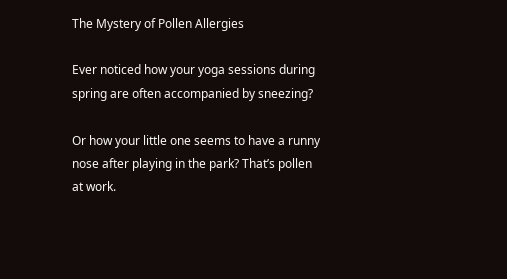The Mystery of Pollen Allergies

Ever noticed how your yoga sessions during spring are often accompanied by sneezing?

Or how your little one seems to have a runny nose after playing in the park? That’s pollen at work.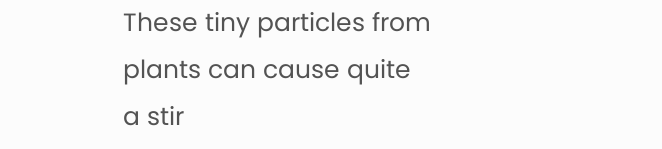These tiny particles from plants can cause quite a stir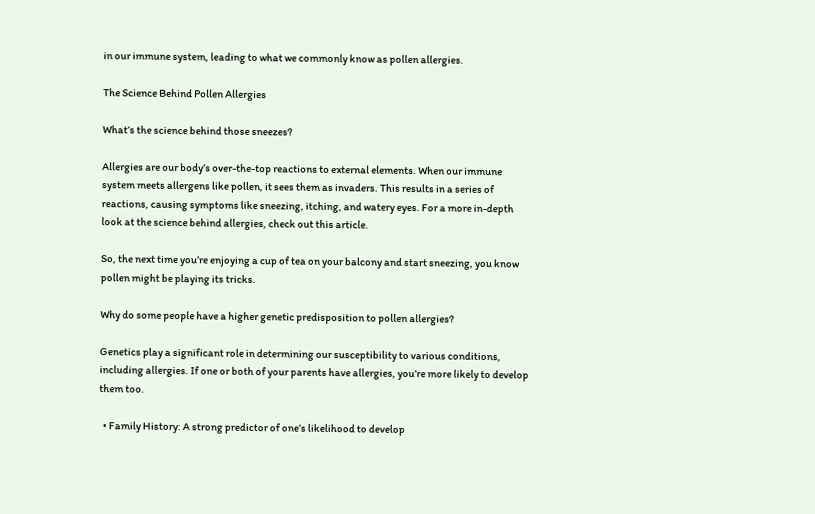in our immune system, leading to what we commonly know as pollen allergies.

The Science Behind Pollen Allergies

What’s the science behind those sneezes?

Allergies are our body’s over-the-top reactions to external elements. When our immune system meets allergens like pollen, it sees them as invaders. This results in a series of reactions, causing symptoms like sneezing, itching, and watery eyes. For a more in-depth look at the science behind allergies, check out this article.

So, the next time you’re enjoying a cup of tea on your balcony and start sneezing, you know pollen might be playing its tricks.

Why do some people have a higher genetic predisposition to pollen allergies?

Genetics play a significant role in determining our susceptibility to various conditions, including allergies. If one or both of your parents have allergies, you’re more likely to develop them too.

  • Family History: A strong predictor of one’s likelihood to develop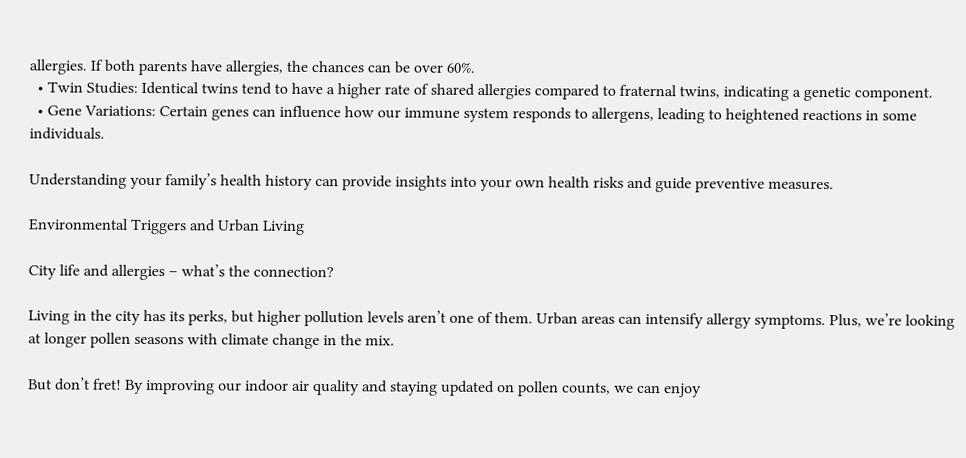allergies. If both parents have allergies, the chances can be over 60%.
  • Twin Studies: Identical twins tend to have a higher rate of shared allergies compared to fraternal twins, indicating a genetic component.
  • Gene Variations: Certain genes can influence how our immune system responds to allergens, leading to heightened reactions in some individuals.

Understanding your family’s health history can provide insights into your own health risks and guide preventive measures.

Environmental Triggers and Urban Living

City life and allergies – what’s the connection?

Living in the city has its perks, but higher pollution levels aren’t one of them. Urban areas can intensify allergy symptoms. Plus, we’re looking at longer pollen seasons with climate change in the mix.

But don’t fret! By improving our indoor air quality and staying updated on pollen counts, we can enjoy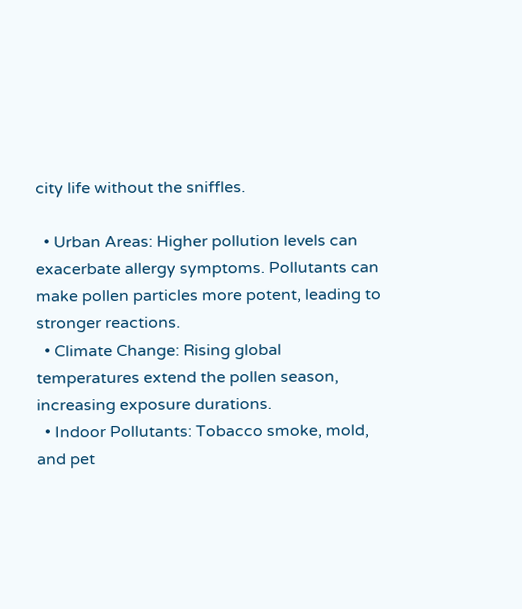city life without the sniffles.

  • Urban Areas: Higher pollution levels can exacerbate allergy symptoms. Pollutants can make pollen particles more potent, leading to stronger reactions.
  • Climate Change: Rising global temperatures extend the pollen season, increasing exposure durations.
  • Indoor Pollutants: Tobacco smoke, mold, and pet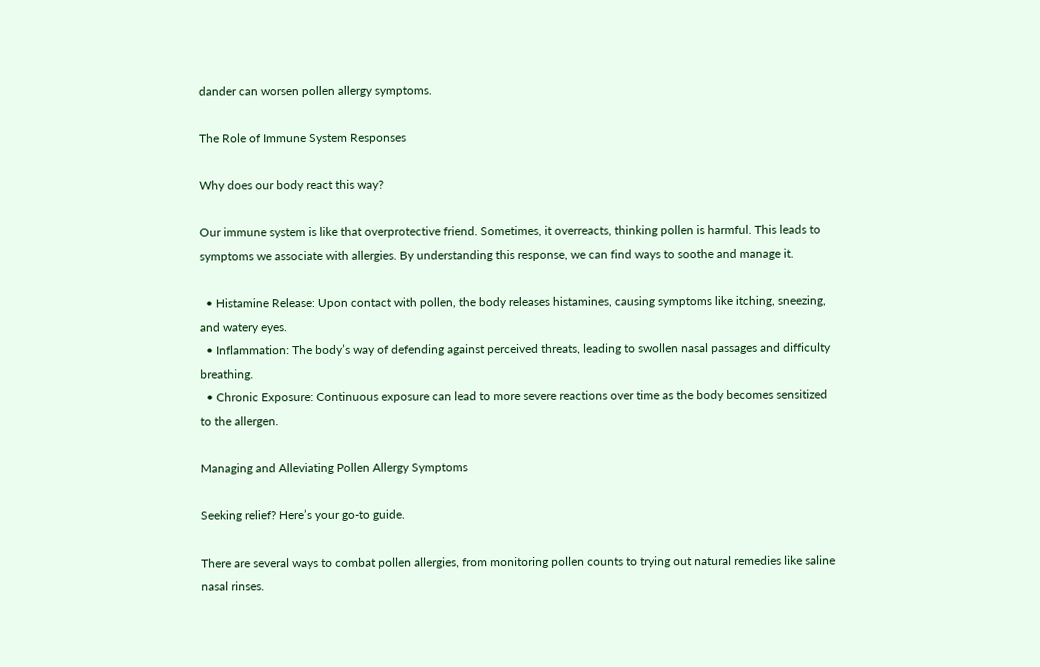dander can worsen pollen allergy symptoms.

The Role of Immune System Responses

Why does our body react this way?

Our immune system is like that overprotective friend. Sometimes, it overreacts, thinking pollen is harmful. This leads to symptoms we associate with allergies. By understanding this response, we can find ways to soothe and manage it.

  • Histamine Release: Upon contact with pollen, the body releases histamines, causing symptoms like itching, sneezing, and watery eyes.
  • Inflammation: The body’s way of defending against perceived threats, leading to swollen nasal passages and difficulty breathing.
  • Chronic Exposure: Continuous exposure can lead to more severe reactions over time as the body becomes sensitized to the allergen.

Managing and Alleviating Pollen Allergy Symptoms

Seeking relief? Here’s your go-to guide.

There are several ways to combat pollen allergies, from monitoring pollen counts to trying out natural remedies like saline nasal rinses.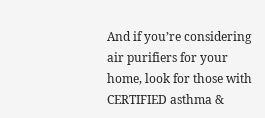And if you’re considering air purifiers for your home, look for those with CERTIFIED asthma &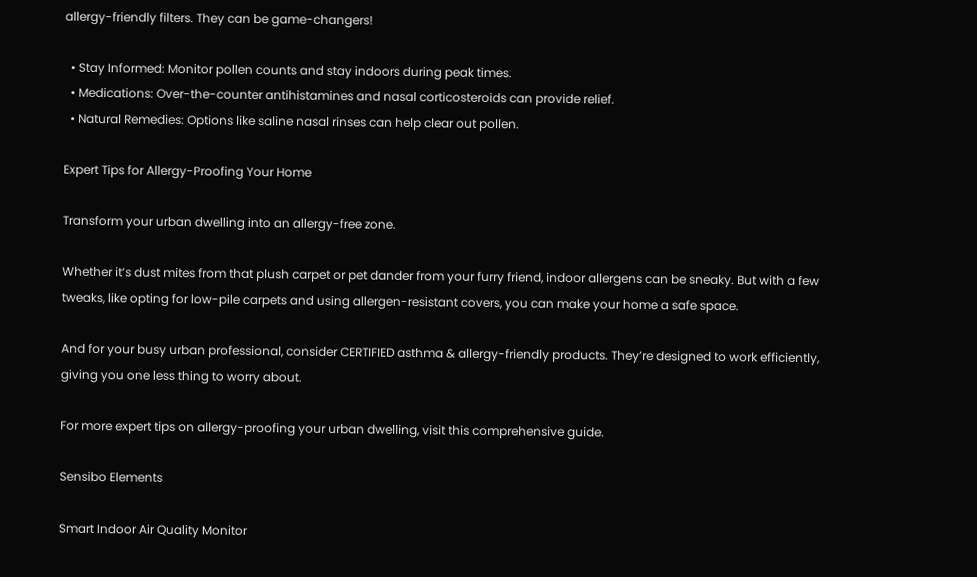allergy-friendly filters. They can be game-changers!

  • Stay Informed: Monitor pollen counts and stay indoors during peak times.
  • Medications: Over-the-counter antihistamines and nasal corticosteroids can provide relief.
  • Natural Remedies: Options like saline nasal rinses can help clear out pollen.

Expert Tips for Allergy-Proofing Your Home

Transform your urban dwelling into an allergy-free zone.

Whether it’s dust mites from that plush carpet or pet dander from your furry friend, indoor allergens can be sneaky. But with a few tweaks, like opting for low-pile carpets and using allergen-resistant covers, you can make your home a safe space.

And for your busy urban professional, consider CERTIFIED asthma & allergy-friendly products. They’re designed to work efficiently, giving you one less thing to worry about.

For more expert tips on allergy-proofing your urban dwelling, visit this comprehensive guide.

Sensibo Elements

Smart Indoor Air Quality Monitor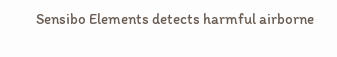Sensibo Elements detects harmful airborne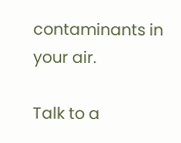contaminants in your air.

Talk to a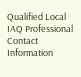Qualified Local IAQ Professional
Contact Information